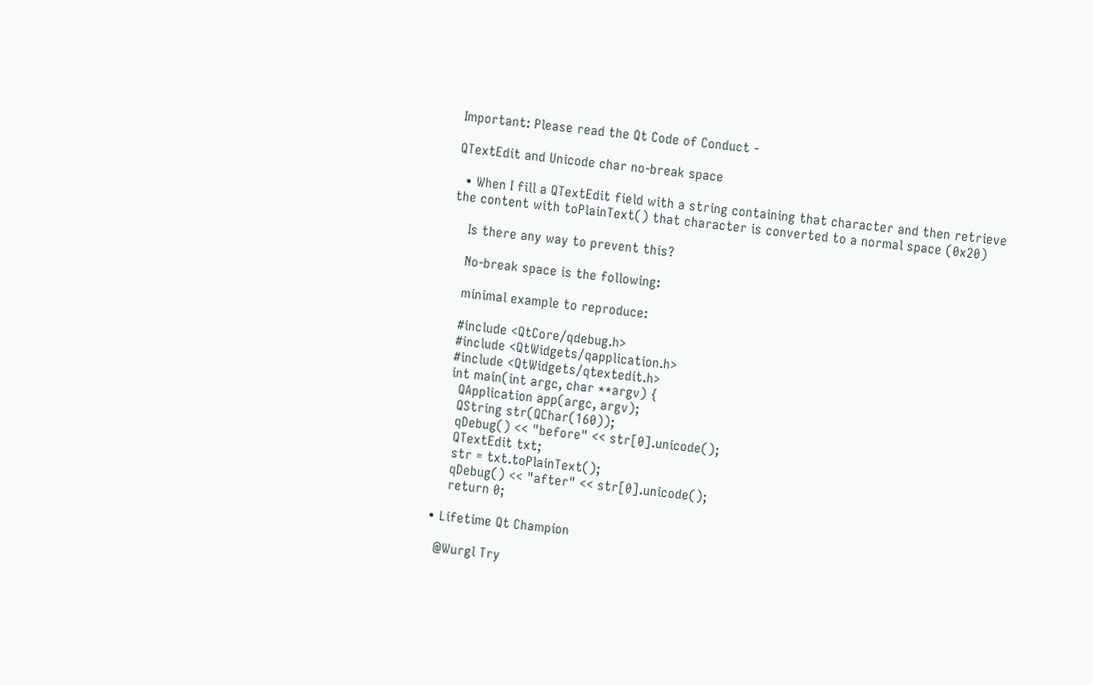Important: Please read the Qt Code of Conduct -

QTextEdit and Unicode char no-break space

  • When I fill a QTextEdit field with a string containing that character and then retrieve the content with toPlainText() that character is converted to a normal space (0x20)

    Is there any way to prevent this?

    No-break space is the following:

    minimal example to reproduce:

    #include <QtCore/qdebug.h>
    #include <QtWidgets/qapplication.h>
    #include <QtWidgets/qtextedit.h>
    int main(int argc, char **argv) {
      QApplication app(argc, argv);
      QString str(QChar(160));
      qDebug() << "before" << str[0].unicode();
      QTextEdit txt;
      str = txt.toPlainText();
      qDebug() << "after" << str[0].unicode();
      return 0;

  • Lifetime Qt Champion

    @Wurgl Try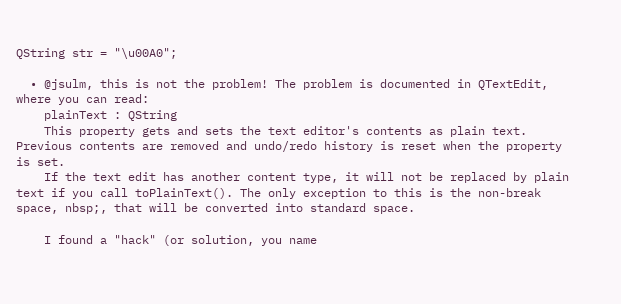QString str = "\u00A0";

  • @jsulm, this is not the problem! The problem is documented in QTextEdit, where you can read:
    plainText : QString
    This property gets and sets the text editor's contents as plain text. Previous contents are removed and undo/redo history is reset when the property is set.
    If the text edit has another content type, it will not be replaced by plain text if you call toPlainText(). The only exception to this is the non-break space, nbsp;, that will be converted into standard space.

    I found a "hack" (or solution, you name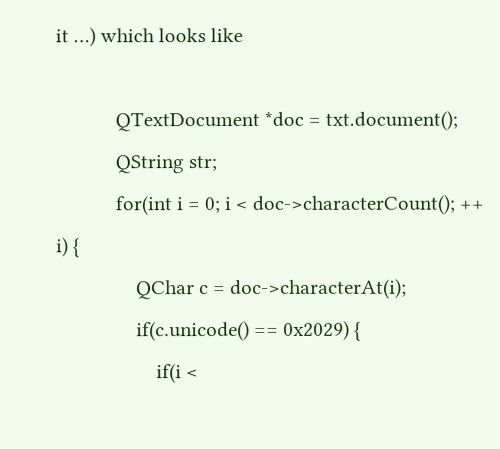it …) which looks like

            QTextDocument *doc = txt.document();
            QString str;
            for(int i = 0; i < doc->characterCount(); ++ i) {
                QChar c = doc->characterAt(i);
                if(c.unicode() == 0x2029) {
                    if(i <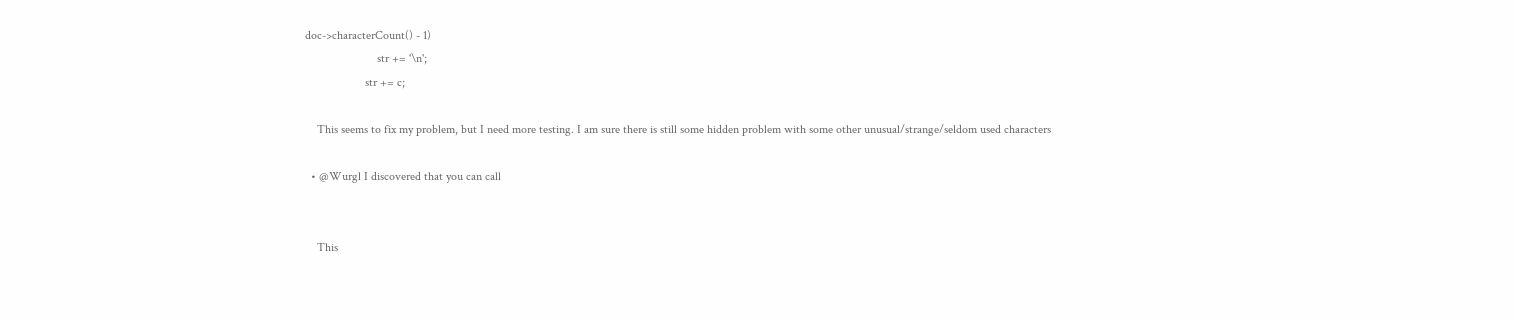doc->characterCount() - 1)
                        str += '\n';
                    str += c;

    This seems to fix my problem, but I need more testing. I am sure there is still some hidden problem with some other unusual/strange/seldom used characters

  • @Wurgl I discovered that you can call


    This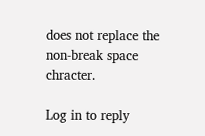does not replace the non-break space chracter.

Log in to reply